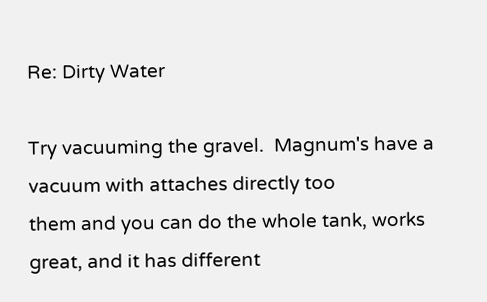Re: Dirty Water

Try vacuuming the gravel.  Magnum's have a vacuum with attaches directly too
them and you can do the whole tank, works great, and it has different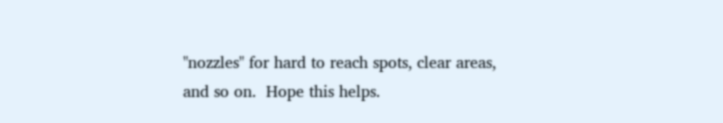"nozzles" for hard to reach spots, clear areas, and so on.  Hope this helps.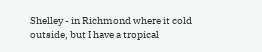Shelley - in Richmond where it cold outside, but I have a tropical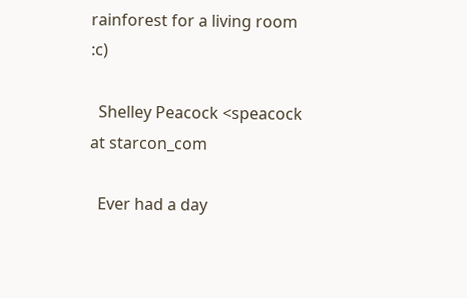rainforest for a living room :c)

  Shelley Peacock <speacock at starcon_com

  Ever had a day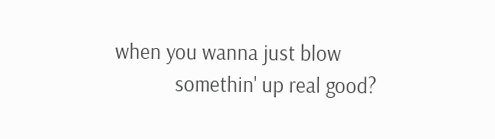when you wanna just blow
            somethin' up real good?